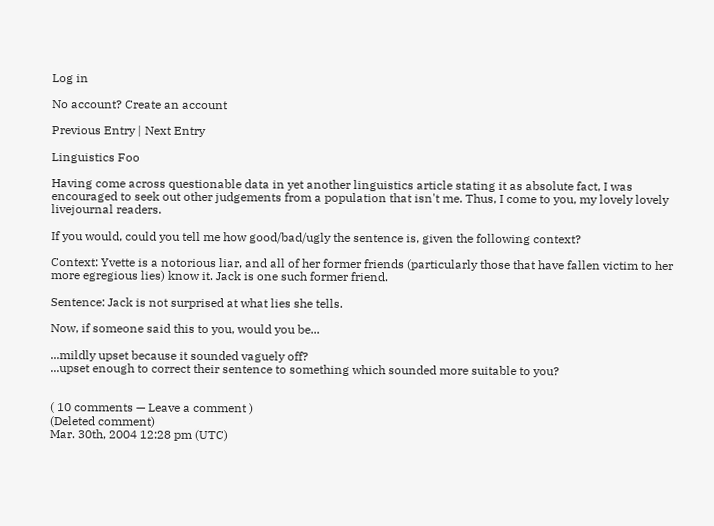Log in

No account? Create an account

Previous Entry | Next Entry

Linguistics Foo

Having come across questionable data in yet another linguistics article stating it as absolute fact, I was encouraged to seek out other judgements from a population that isn't me. Thus, I come to you, my lovely lovely livejournal readers.

If you would, could you tell me how good/bad/ugly the sentence is, given the following context?

Context: Yvette is a notorious liar, and all of her former friends (particularly those that have fallen victim to her more egregious lies) know it. Jack is one such former friend.

Sentence: Jack is not surprised at what lies she tells.

Now, if someone said this to you, would you be...

...mildly upset because it sounded vaguely off?
...upset enough to correct their sentence to something which sounded more suitable to you?


( 10 comments — Leave a comment )
(Deleted comment)
Mar. 30th, 2004 12:28 pm (UTC)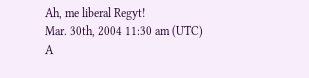Ah, me liberal Regyt!
Mar. 30th, 2004 11:30 am (UTC)
A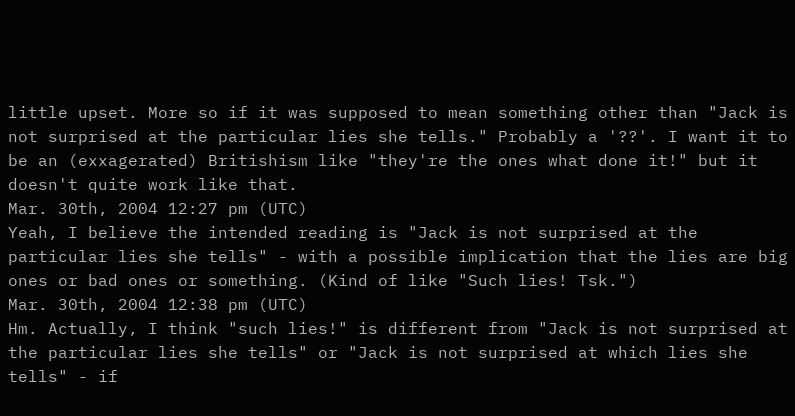little upset. More so if it was supposed to mean something other than "Jack is not surprised at the particular lies she tells." Probably a '??'. I want it to be an (exxagerated) Britishism like "they're the ones what done it!" but it doesn't quite work like that.
Mar. 30th, 2004 12:27 pm (UTC)
Yeah, I believe the intended reading is "Jack is not surprised at the particular lies she tells" - with a possible implication that the lies are big ones or bad ones or something. (Kind of like "Such lies! Tsk.")
Mar. 30th, 2004 12:38 pm (UTC)
Hm. Actually, I think "such lies!" is different from "Jack is not surprised at the particular lies she tells" or "Jack is not surprised at which lies she tells" - if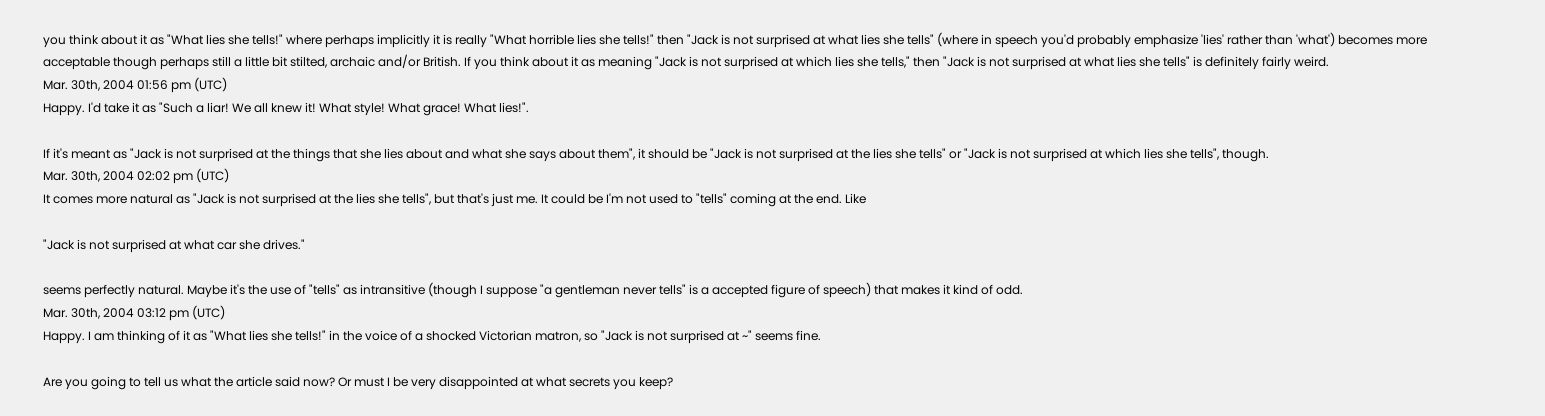you think about it as "What lies she tells!" where perhaps implicitly it is really "What horrible lies she tells!" then "Jack is not surprised at what lies she tells" (where in speech you'd probably emphasize 'lies' rather than 'what') becomes more acceptable though perhaps still a little bit stilted, archaic and/or British. If you think about it as meaning "Jack is not surprised at which lies she tells," then "Jack is not surprised at what lies she tells" is definitely fairly weird.
Mar. 30th, 2004 01:56 pm (UTC)
Happy. I'd take it as "Such a liar! We all knew it! What style! What grace! What lies!".

If it's meant as "Jack is not surprised at the things that she lies about and what she says about them", it should be "Jack is not surprised at the lies she tells" or "Jack is not surprised at which lies she tells", though.
Mar. 30th, 2004 02:02 pm (UTC)
It comes more natural as "Jack is not surprised at the lies she tells", but that's just me. It could be I'm not used to "tells" coming at the end. Like

"Jack is not surprised at what car she drives."

seems perfectly natural. Maybe it's the use of "tells" as intransitive (though I suppose "a gentleman never tells" is a accepted figure of speech) that makes it kind of odd.
Mar. 30th, 2004 03:12 pm (UTC)
Happy. I am thinking of it as "What lies she tells!" in the voice of a shocked Victorian matron, so "Jack is not surprised at ~" seems fine.

Are you going to tell us what the article said now? Or must I be very disappointed at what secrets you keep?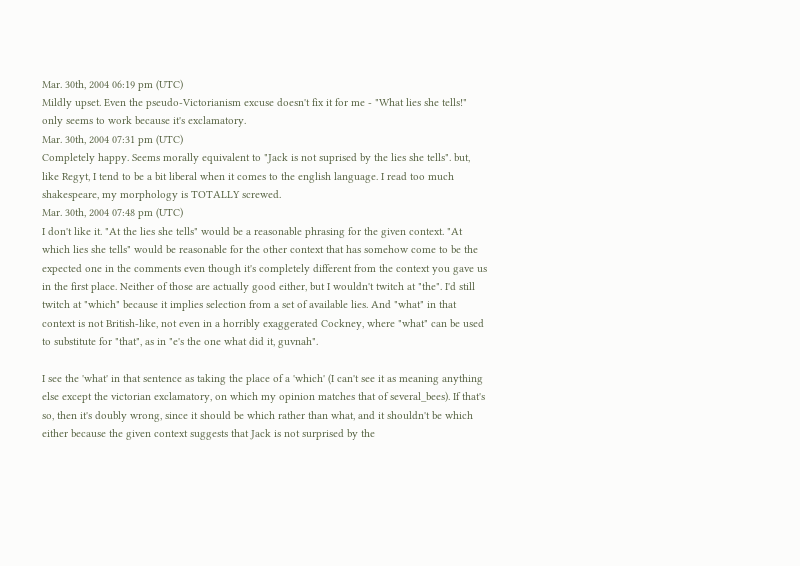Mar. 30th, 2004 06:19 pm (UTC)
Mildly upset. Even the pseudo-Victorianism excuse doesn't fix it for me - "What lies she tells!" only seems to work because it's exclamatory.
Mar. 30th, 2004 07:31 pm (UTC)
Completely happy. Seems morally equivalent to "Jack is not suprised by the lies she tells". but, like Regyt, I tend to be a bit liberal when it comes to the english language. I read too much shakespeare, my morphology is TOTALLY screwed.
Mar. 30th, 2004 07:48 pm (UTC)
I don't like it. "At the lies she tells" would be a reasonable phrasing for the given context. "At which lies she tells" would be reasonable for the other context that has somehow come to be the expected one in the comments even though it's completely different from the context you gave us in the first place. Neither of those are actually good either, but I wouldn't twitch at "the". I'd still twitch at "which" because it implies selection from a set of available lies. And "what" in that context is not British-like, not even in a horribly exaggerated Cockney, where "what" can be used to substitute for "that", as in "e's the one what did it, guvnah".

I see the 'what' in that sentence as taking the place of a 'which' (I can't see it as meaning anything else except the victorian exclamatory, on which my opinion matches that of several_bees). If that's so, then it's doubly wrong, since it should be which rather than what, and it shouldn't be which either because the given context suggests that Jack is not surprised by the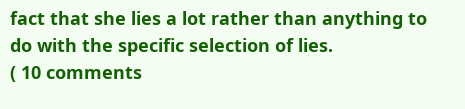fact that she lies a lot rather than anything to do with the specific selection of lies.
( 10 comments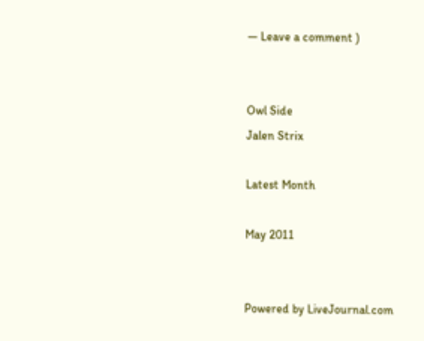— Leave a comment )


Owl Side
Jalen Strix

Latest Month

May 2011


Powered by LiveJournal.com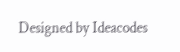Designed by Ideacodes